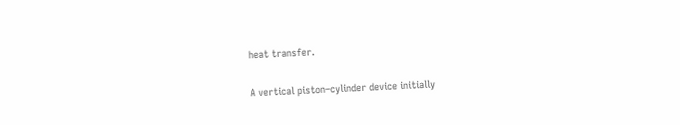heat transfer.

A vertical piston–cylinder device initially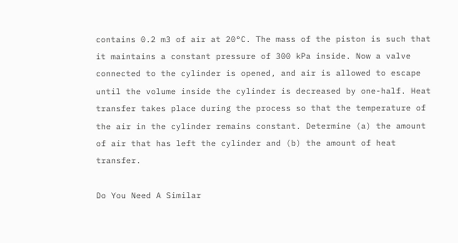contains 0.2 m3 of air at 20°C. The mass of the piston is such that it maintains a constant pressure of 300 kPa inside. Now a valve connected to the cylinder is opened, and air is allowed to escape until the volume inside the cylinder is decreased by one-half. Heat transfer takes place during the process so that the temperature of the air in the cylinder remains constant. Determine (a) the amount of air that has left the cylinder and (b) the amount of heat transfer.

Do You Need A Similar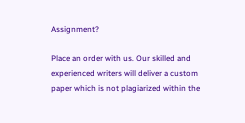Assignment?

Place an order with us. Our skilled and experienced writers will deliver a custom paper which is not plagiarized within the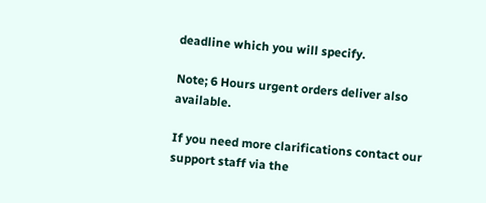deadline which you will specify.

Note; 6 Hours urgent orders deliver also available.

If you need more clarifications contact our support staff via the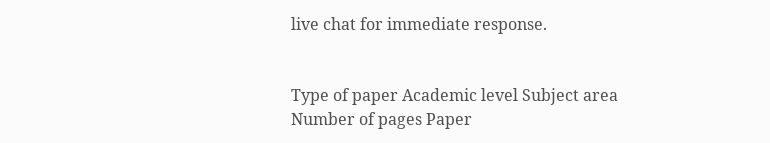live chat for immediate response.


Type of paper Academic level Subject area
Number of pages Paper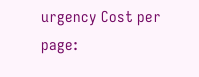urgency Cost per page: